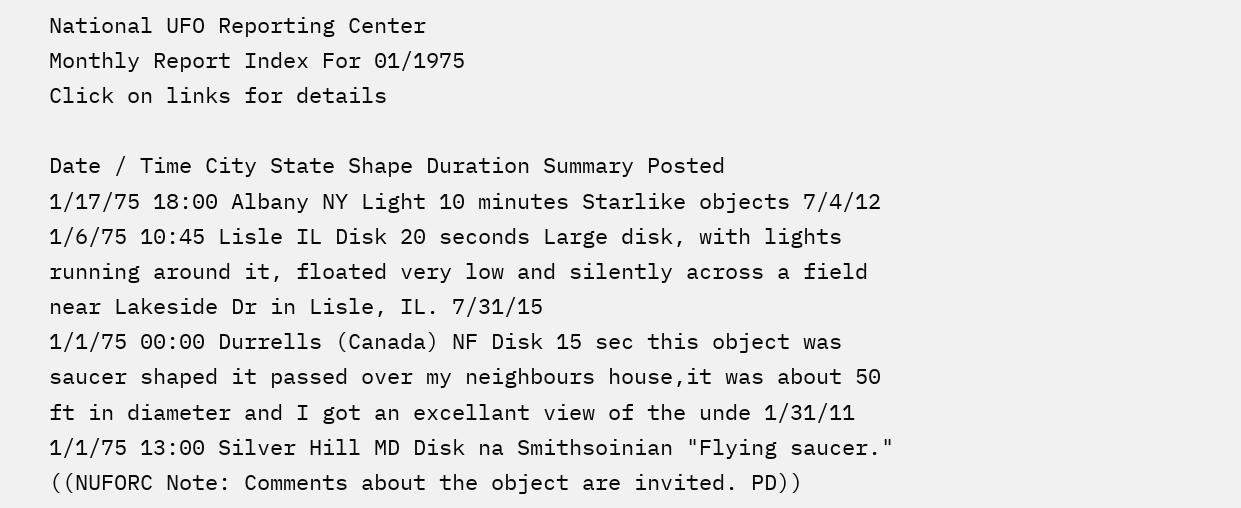National UFO Reporting Center
Monthly Report Index For 01/1975
Click on links for details

Date / Time City State Shape Duration Summary Posted
1/17/75 18:00 Albany NY Light 10 minutes Starlike objects 7/4/12
1/6/75 10:45 Lisle IL Disk 20 seconds Large disk, with lights running around it, floated very low and silently across a field near Lakeside Dr in Lisle, IL. 7/31/15
1/1/75 00:00 Durrells (Canada) NF Disk 15 sec this object was saucer shaped it passed over my neighbours house,it was about 50 ft in diameter and I got an excellant view of the unde 1/31/11
1/1/75 13:00 Silver Hill MD Disk na Smithsoinian "Flying saucer." ((NUFORC Note: Comments about the object are invited. PD))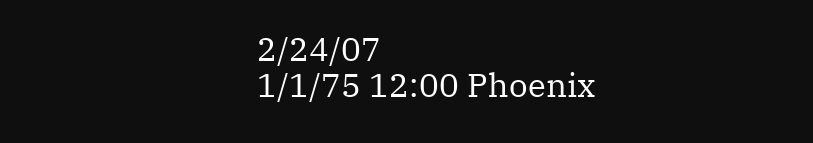2/24/07
1/1/75 12:00 Phoenix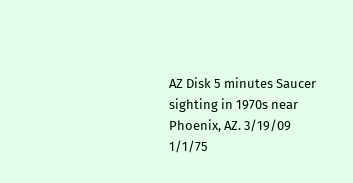AZ Disk 5 minutes Saucer sighting in 1970s near Phoenix, AZ. 3/19/09
1/1/75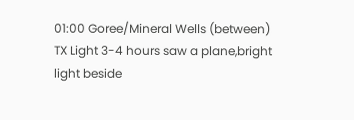01:00 Goree/Mineral Wells (between) TX Light 3-4 hours saw a plane,bright light beside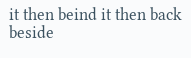it then beind it then back beside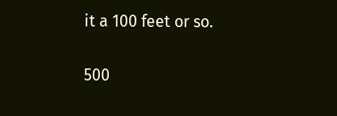it a 100 feet or so.

500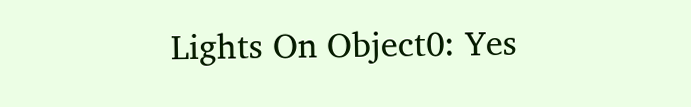Lights On Object0: Yes